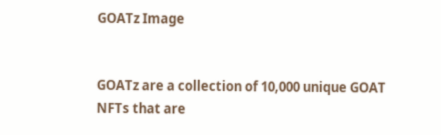GOATz Image


GOATz are a collection of 10,000 unique GOAT NFTs that are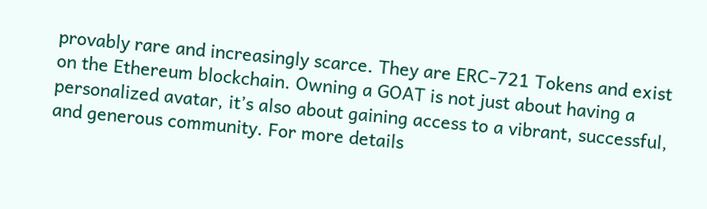provably rare and increasingly scarce. They are ERC-721 Tokens and exist on the Ethereum blockchain. Owning a GOAT is not just about having a personalized avatar, it’s also about gaining access to a vibrant, successful, and generous community. For more details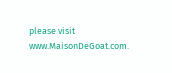please visit www.MaisonDeGoat.com.